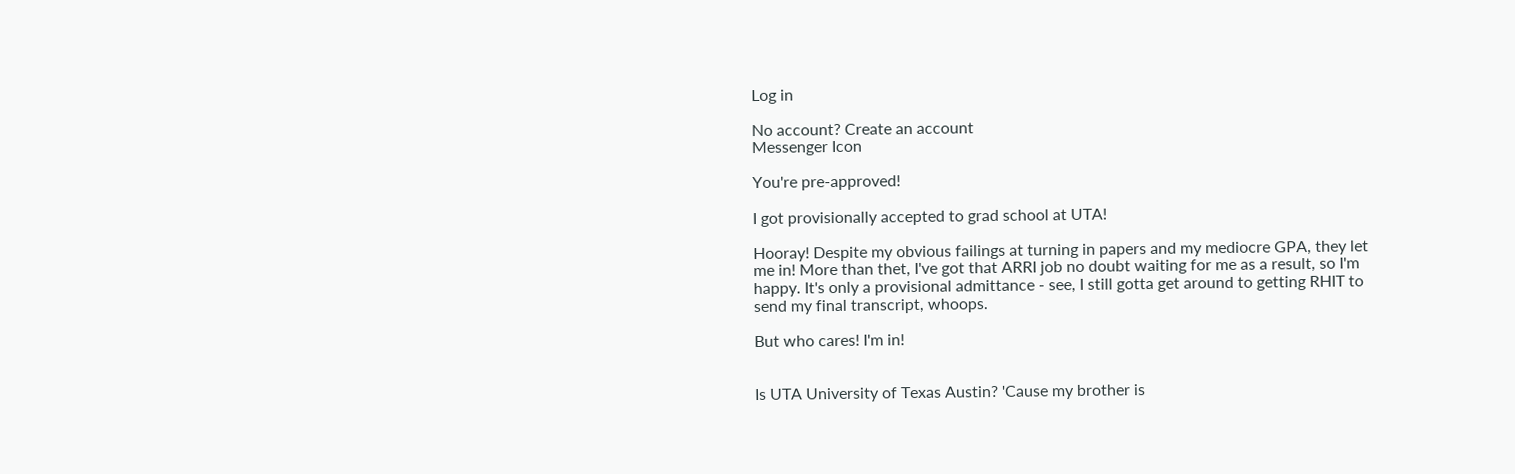Log in

No account? Create an account
Messenger Icon

You're pre-approved!

I got provisionally accepted to grad school at UTA!

Hooray! Despite my obvious failings at turning in papers and my mediocre GPA, they let me in! More than thet, I've got that ARRI job no doubt waiting for me as a result, so I'm happy. It's only a provisional admittance - see, I still gotta get around to getting RHIT to send my final transcript, whoops.

But who cares! I'm in!


Is UTA University of Texas Austin? 'Cause my brother is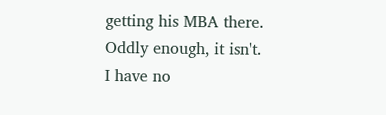getting his MBA there.
Oddly enough, it isn't. I have no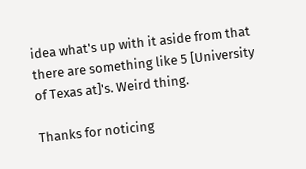idea what's up with it aside from that there are something like 5 [University of Texas at]'s. Weird thing.

Thanks for noticing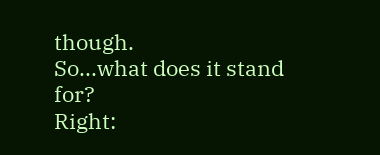though.
So...what does it stand for?
Right: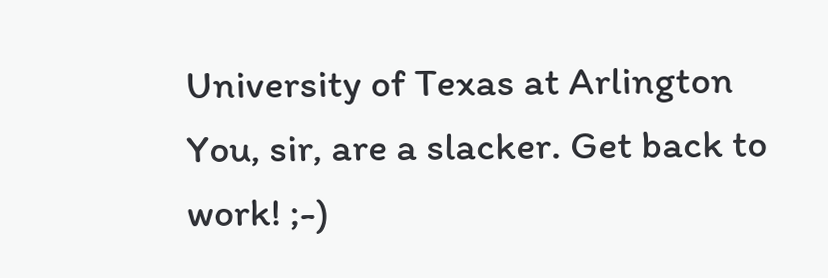University of Texas at Arlington
You, sir, are a slacker. Get back to work! ;-)